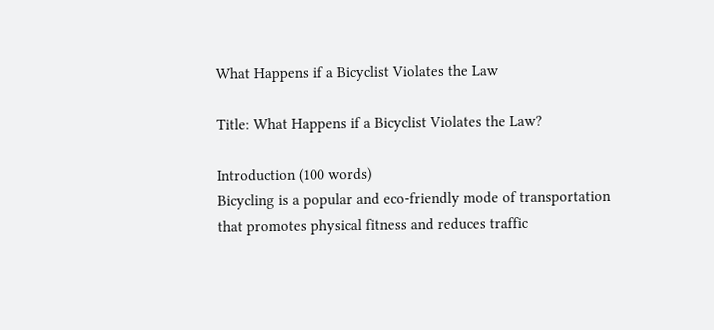What Happens if a Bicyclist Violates the Law

Title: What Happens if a Bicyclist Violates the Law?

Introduction (100 words)
Bicycling is a popular and eco-friendly mode of transportation that promotes physical fitness and reduces traffic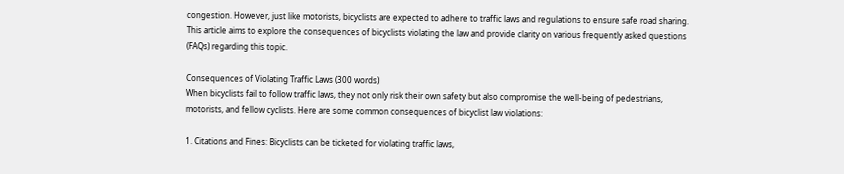congestion. However, just like motorists, bicyclists are expected to adhere to traffic laws and regulations to ensure safe road sharing. This article aims to explore the consequences of bicyclists violating the law and provide clarity on various frequently asked questions (FAQs) regarding this topic.

Consequences of Violating Traffic Laws (300 words)
When bicyclists fail to follow traffic laws, they not only risk their own safety but also compromise the well-being of pedestrians, motorists, and fellow cyclists. Here are some common consequences of bicyclist law violations:

1. Citations and Fines: Bicyclists can be ticketed for violating traffic laws,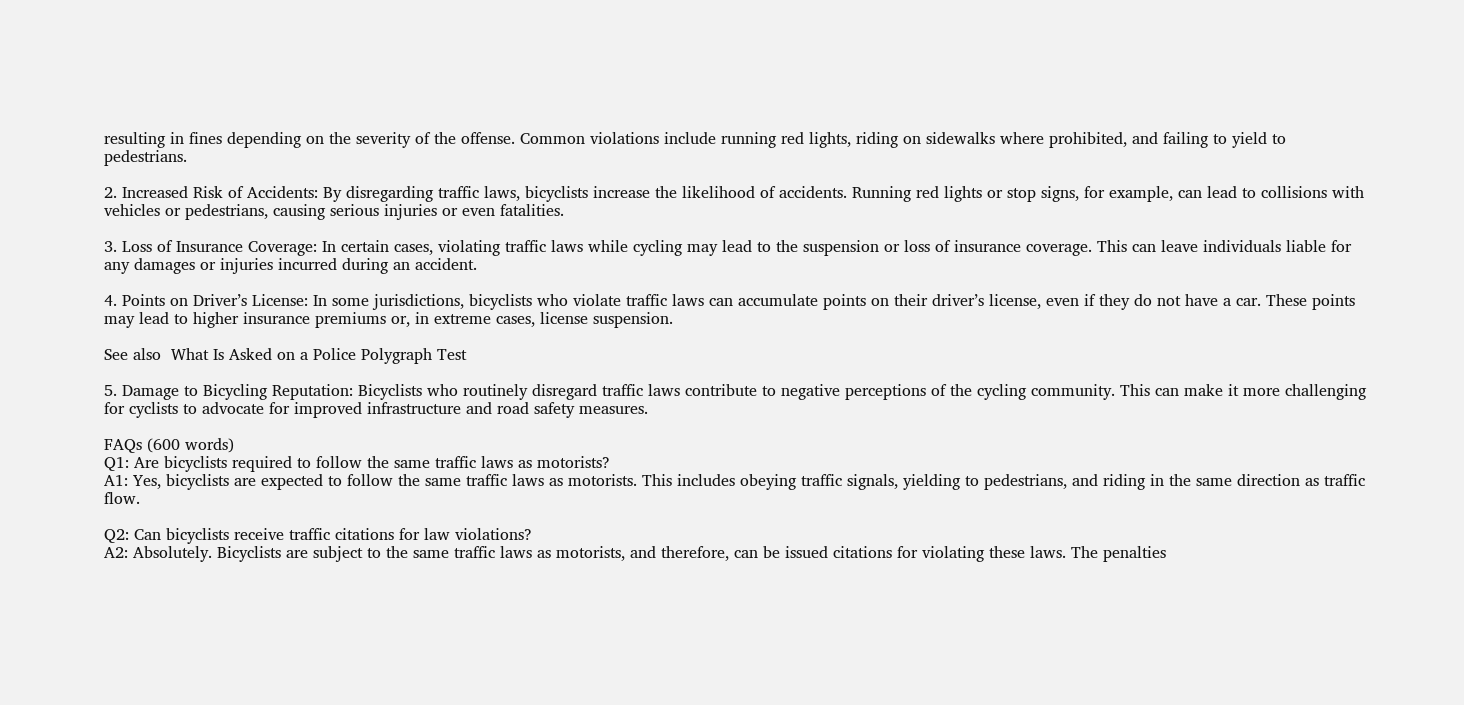resulting in fines depending on the severity of the offense. Common violations include running red lights, riding on sidewalks where prohibited, and failing to yield to pedestrians.

2. Increased Risk of Accidents: By disregarding traffic laws, bicyclists increase the likelihood of accidents. Running red lights or stop signs, for example, can lead to collisions with vehicles or pedestrians, causing serious injuries or even fatalities.

3. Loss of Insurance Coverage: In certain cases, violating traffic laws while cycling may lead to the suspension or loss of insurance coverage. This can leave individuals liable for any damages or injuries incurred during an accident.

4. Points on Driver’s License: In some jurisdictions, bicyclists who violate traffic laws can accumulate points on their driver’s license, even if they do not have a car. These points may lead to higher insurance premiums or, in extreme cases, license suspension.

See also  What Is Asked on a Police Polygraph Test

5. Damage to Bicycling Reputation: Bicyclists who routinely disregard traffic laws contribute to negative perceptions of the cycling community. This can make it more challenging for cyclists to advocate for improved infrastructure and road safety measures.

FAQs (600 words)
Q1: Are bicyclists required to follow the same traffic laws as motorists?
A1: Yes, bicyclists are expected to follow the same traffic laws as motorists. This includes obeying traffic signals, yielding to pedestrians, and riding in the same direction as traffic flow.

Q2: Can bicyclists receive traffic citations for law violations?
A2: Absolutely. Bicyclists are subject to the same traffic laws as motorists, and therefore, can be issued citations for violating these laws. The penalties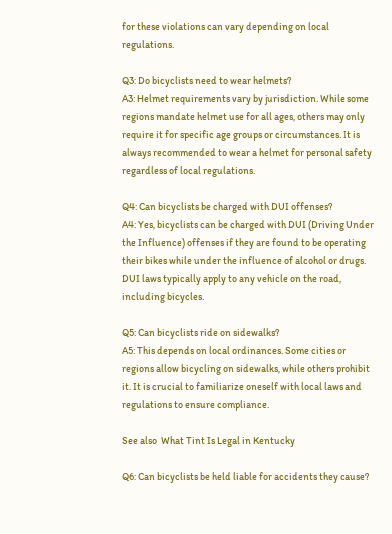for these violations can vary depending on local regulations.

Q3: Do bicyclists need to wear helmets?
A3: Helmet requirements vary by jurisdiction. While some regions mandate helmet use for all ages, others may only require it for specific age groups or circumstances. It is always recommended to wear a helmet for personal safety regardless of local regulations.

Q4: Can bicyclists be charged with DUI offenses?
A4: Yes, bicyclists can be charged with DUI (Driving Under the Influence) offenses if they are found to be operating their bikes while under the influence of alcohol or drugs. DUI laws typically apply to any vehicle on the road, including bicycles.

Q5: Can bicyclists ride on sidewalks?
A5: This depends on local ordinances. Some cities or regions allow bicycling on sidewalks, while others prohibit it. It is crucial to familiarize oneself with local laws and regulations to ensure compliance.

See also  What Tint Is Legal in Kentucky

Q6: Can bicyclists be held liable for accidents they cause?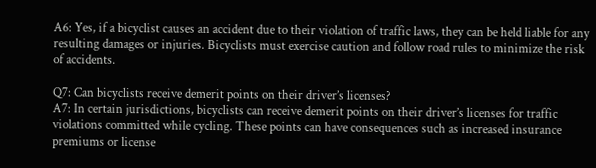A6: Yes, if a bicyclist causes an accident due to their violation of traffic laws, they can be held liable for any resulting damages or injuries. Bicyclists must exercise caution and follow road rules to minimize the risk of accidents.

Q7: Can bicyclists receive demerit points on their driver’s licenses?
A7: In certain jurisdictions, bicyclists can receive demerit points on their driver’s licenses for traffic violations committed while cycling. These points can have consequences such as increased insurance premiums or license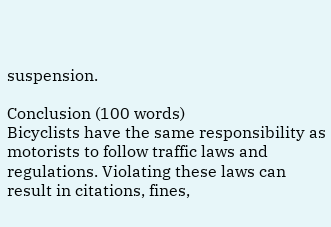suspension.

Conclusion (100 words)
Bicyclists have the same responsibility as motorists to follow traffic laws and regulations. Violating these laws can result in citations, fines,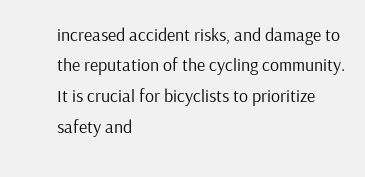increased accident risks, and damage to the reputation of the cycling community. It is crucial for bicyclists to prioritize safety and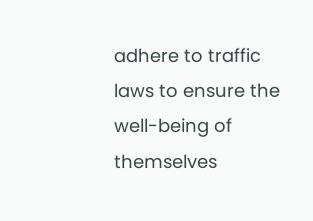adhere to traffic laws to ensure the well-being of themselves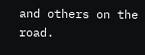and others on the road.